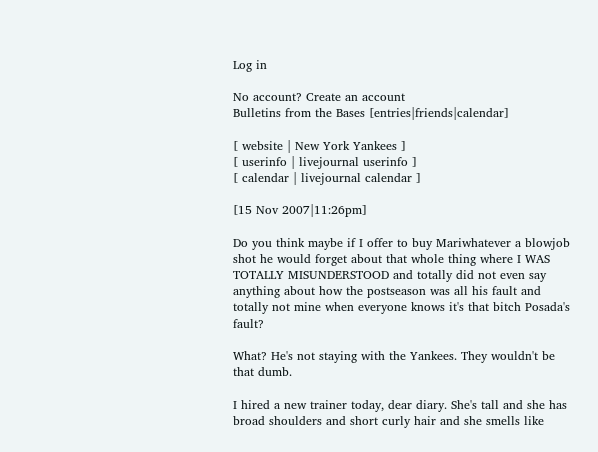Log in

No account? Create an account
Bulletins from the Bases [entries|friends|calendar]

[ website | New York Yankees ]
[ userinfo | livejournal userinfo ]
[ calendar | livejournal calendar ]

[15 Nov 2007|11:26pm]

Do you think maybe if I offer to buy Mariwhatever a blowjob shot he would forget about that whole thing where I WAS TOTALLY MISUNDERSTOOD and totally did not even say anything about how the postseason was all his fault and totally not mine when everyone knows it's that bitch Posada's fault?

What? He's not staying with the Yankees. They wouldn't be that dumb.

I hired a new trainer today, dear diary. She's tall and she has broad shoulders and short curly hair and she smells like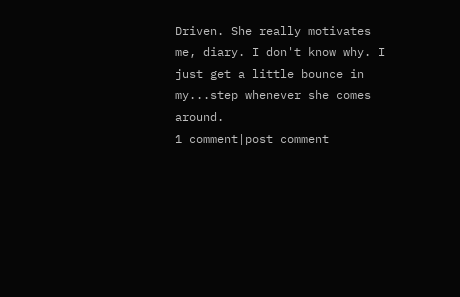Driven. She really motivates me, diary. I don't know why. I just get a little bounce in my...step whenever she comes around.
1 comment|post comment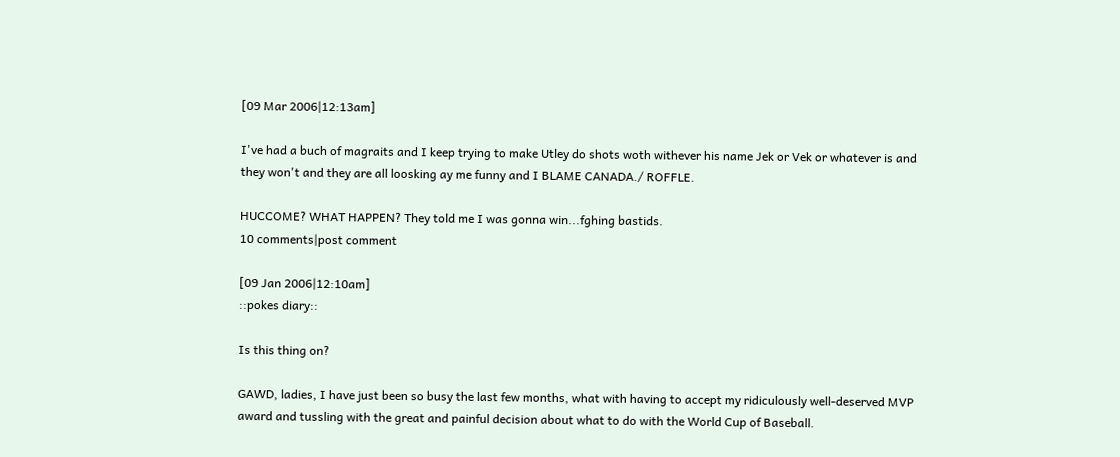[09 Mar 2006|12:13am]

I've had a buch of magraits and I keep trying to make Utley do shots woth withever his name Jek or Vek or whatever is and they won't and they are all loosking ay me funny and I BLAME CANADA./ ROFFLE.

HUCCOME? WHAT HAPPEN? They told me I was gonna win...fghing bastids.
10 comments|post comment

[09 Jan 2006|12:10am]
::pokes diary::

Is this thing on?

GAWD, ladies, I have just been so busy the last few months, what with having to accept my ridiculously well-deserved MVP award and tussling with the great and painful decision about what to do with the World Cup of Baseball.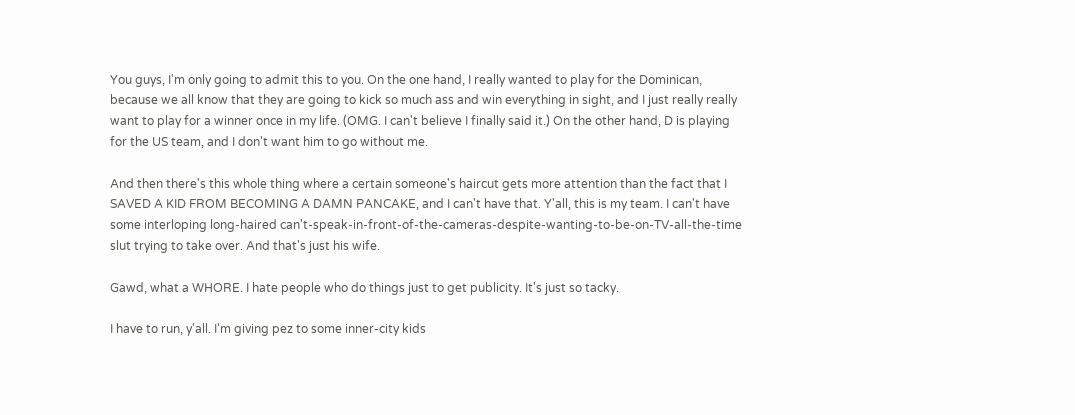You guys, I'm only going to admit this to you. On the one hand, I really wanted to play for the Dominican, because we all know that they are going to kick so much ass and win everything in sight, and I just really really want to play for a winner once in my life. (OMG. I can't believe I finally said it.) On the other hand, D is playing for the US team, and I don't want him to go without me.

And then there's this whole thing where a certain someone's haircut gets more attention than the fact that I SAVED A KID FROM BECOMING A DAMN PANCAKE, and I can't have that. Y'all, this is my team. I can't have some interloping long-haired can't-speak-in-front-of-the-cameras-despite-wanting-to-be-on-TV-all-the-time slut trying to take over. And that's just his wife.

Gawd, what a WHORE. I hate people who do things just to get publicity. It's just so tacky.

I have to run, y'all. I'm giving pez to some inner-city kids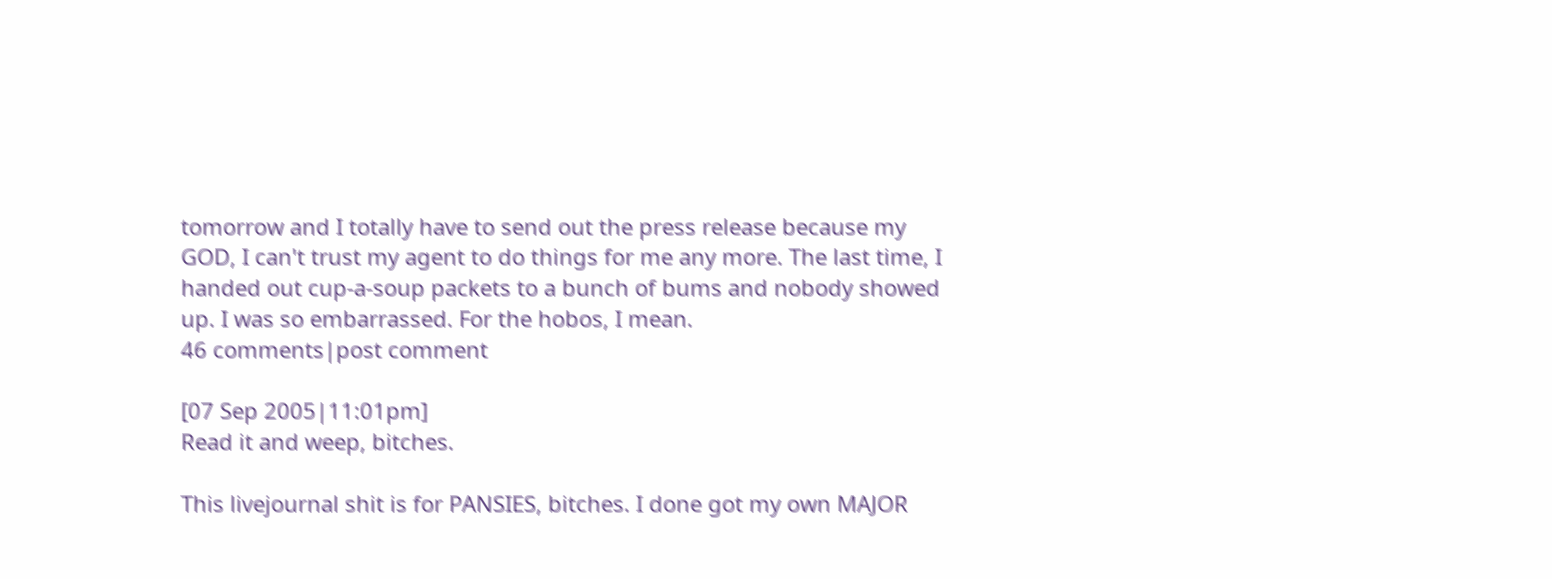tomorrow and I totally have to send out the press release because my GOD, I can't trust my agent to do things for me any more. The last time, I handed out cup-a-soup packets to a bunch of bums and nobody showed up. I was so embarrassed. For the hobos, I mean.
46 comments|post comment

[07 Sep 2005|11:01pm]
Read it and weep, bitches.

This livejournal shit is for PANSIES, bitches. I done got my own MAJOR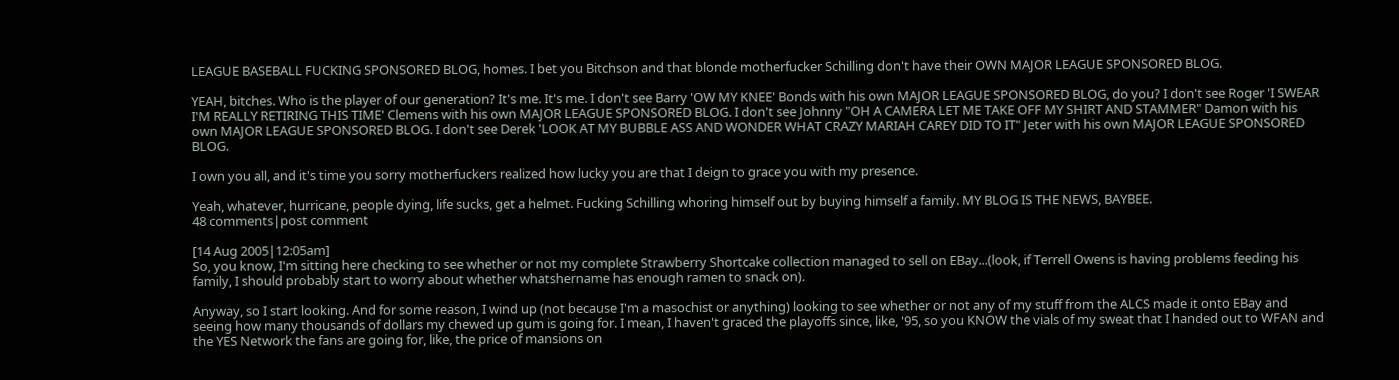LEAGUE BASEBALL FUCKING SPONSORED BLOG, homes. I bet you Bitchson and that blonde motherfucker Schilling don't have their OWN MAJOR LEAGUE SPONSORED BLOG.

YEAH, bitches. Who is the player of our generation? It's me. It's me. I don't see Barry 'OW MY KNEE' Bonds with his own MAJOR LEAGUE SPONSORED BLOG, do you? I don't see Roger 'I SWEAR I'M REALLY RETIRING THIS TIME' Clemens with his own MAJOR LEAGUE SPONSORED BLOG. I don't see Johnny "OH A CAMERA LET ME TAKE OFF MY SHIRT AND STAMMER" Damon with his own MAJOR LEAGUE SPONSORED BLOG. I don't see Derek 'LOOK AT MY BUBBLE ASS AND WONDER WHAT CRAZY MARIAH CAREY DID TO IT" Jeter with his own MAJOR LEAGUE SPONSORED BLOG.

I own you all, and it's time you sorry motherfuckers realized how lucky you are that I deign to grace you with my presence.

Yeah, whatever, hurricane, people dying, life sucks, get a helmet. Fucking Schilling whoring himself out by buying himself a family. MY BLOG IS THE NEWS, BAYBEE.
48 comments|post comment

[14 Aug 2005|12:05am]
So, you know, I'm sitting here checking to see whether or not my complete Strawberry Shortcake collection managed to sell on EBay...(look, if Terrell Owens is having problems feeding his family, I should probably start to worry about whether whatshername has enough ramen to snack on).

Anyway, so I start looking. And for some reason, I wind up (not because I'm a masochist or anything) looking to see whether or not any of my stuff from the ALCS made it onto EBay and seeing how many thousands of dollars my chewed up gum is going for. I mean, I haven't graced the playoffs since, like, '95, so you KNOW the vials of my sweat that I handed out to WFAN and the YES Network the fans are going for, like, the price of mansions on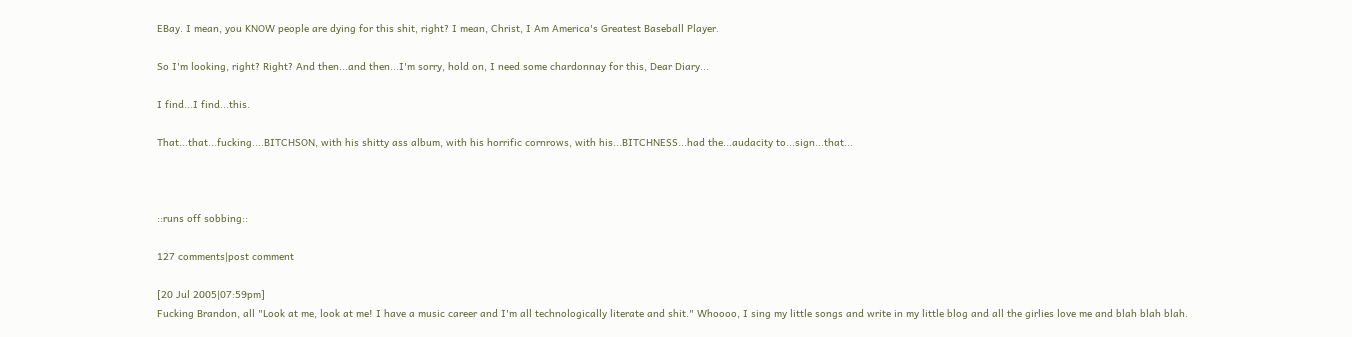EBay. I mean, you KNOW people are dying for this shit, right? I mean, Christ, I Am America's Greatest Baseball Player.

So I'm looking, right? Right? And then...and then...I'm sorry, hold on, I need some chardonnay for this, Dear Diary...

I find...I find...this.

That...that...fucking....BITCHSON, with his shitty ass album, with his horrific cornrows, with his...BITCHNESS...had the...audacity to...sign...that...



::runs off sobbing::

127 comments|post comment

[20 Jul 2005|07:59pm]
Fucking Brandon, all "Look at me, look at me! I have a music career and I'm all technologically literate and shit." Whoooo, I sing my little songs and write in my little blog and all the girlies love me and blah blah blah.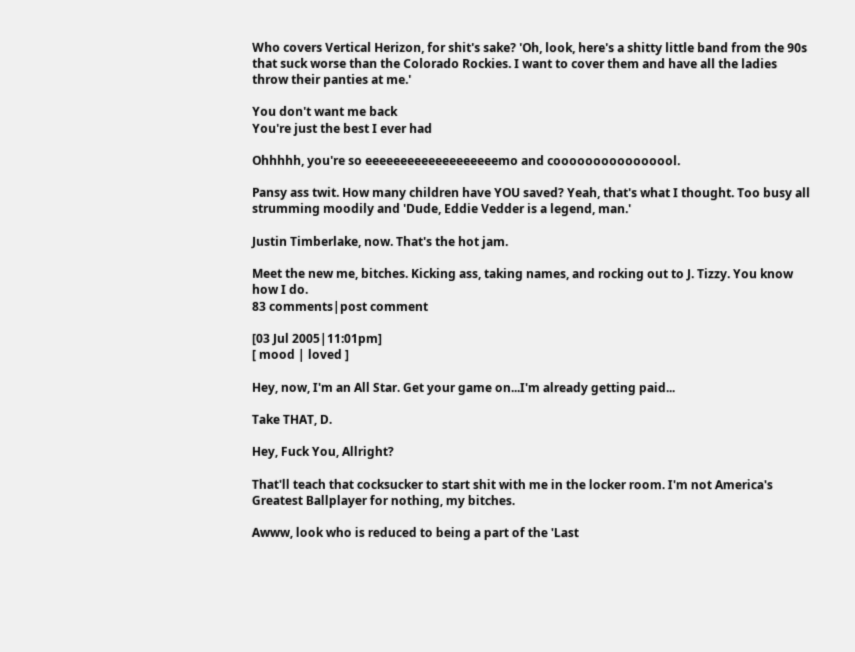Who covers Vertical Herizon, for shit's sake? 'Oh, look, here's a shitty little band from the 90s that suck worse than the Colorado Rockies. I want to cover them and have all the ladies throw their panties at me.'

You don't want me back
You're just the best I ever had

Ohhhhh, you're so eeeeeeeeeeeeeeeeeeemo and coooooooooooooool.

Pansy ass twit. How many children have YOU saved? Yeah, that's what I thought. Too busy all strumming moodily and 'Dude, Eddie Vedder is a legend, man.'

Justin Timberlake, now. That's the hot jam.

Meet the new me, bitches. Kicking ass, taking names, and rocking out to J. Tizzy. You know how I do.
83 comments|post comment

[03 Jul 2005|11:01pm]
[ mood | loved ]

Hey, now, I'm an All Star. Get your game on...I'm already getting paid...

Take THAT, D.

Hey, Fuck You, Allright?

That'll teach that cocksucker to start shit with me in the locker room. I'm not America's Greatest Ballplayer for nothing, my bitches.

Awww, look who is reduced to being a part of the 'Last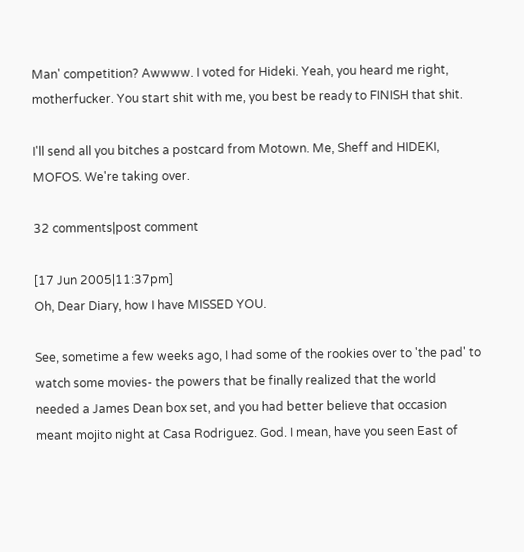Man' competition? Awwww. I voted for Hideki. Yeah, you heard me right, motherfucker. You start shit with me, you best be ready to FINISH that shit.

I'll send all you bitches a postcard from Motown. Me, Sheff and HIDEKI, MOFOS. We're taking over.

32 comments|post comment

[17 Jun 2005|11:37pm]
Oh, Dear Diary, how I have MISSED YOU.

See, sometime a few weeks ago, I had some of the rookies over to 'the pad' to watch some movies- the powers that be finally realized that the world needed a James Dean box set, and you had better believe that occasion meant mojito night at Casa Rodriguez. God. I mean, have you seen East of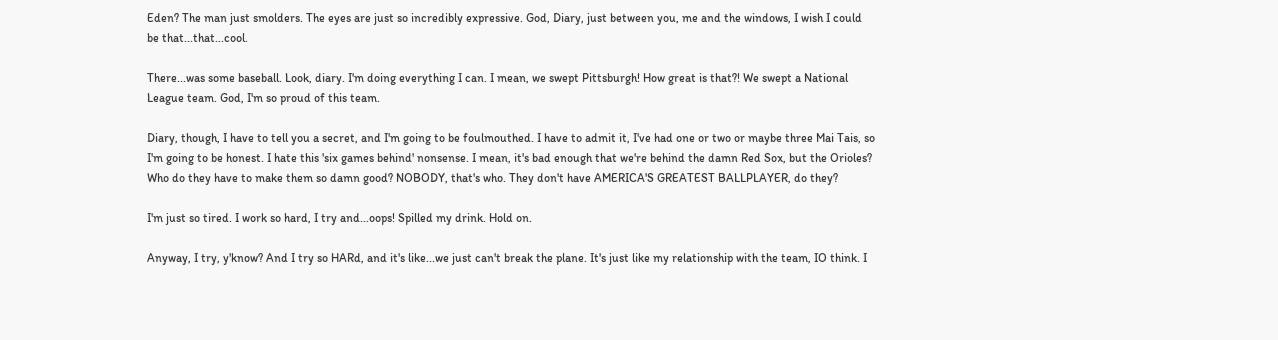Eden? The man just smolders. The eyes are just so incredibly expressive. God, Diary, just between you, me and the windows, I wish I could be that...that...cool.

There...was some baseball. Look, diary. I'm doing everything I can. I mean, we swept Pittsburgh! How great is that?! We swept a National League team. God, I'm so proud of this team.

Diary, though, I have to tell you a secret, and I'm going to be foulmouthed. I have to admit it, I've had one or two or maybe three Mai Tais, so I'm going to be honest. I hate this 'six games behind' nonsense. I mean, it's bad enough that we're behind the damn Red Sox, but the Orioles? Who do they have to make them so damn good? NOBODY, that's who. They don't have AMERICA'S GREATEST BALLPLAYER, do they?

I'm just so tired. I work so hard, I try and...oops! Spilled my drink. Hold on.

Anyway, I try, y'know? And I try so HARd, and it's like...we just can't break the plane. It's just like my relationship with the team, IO think. I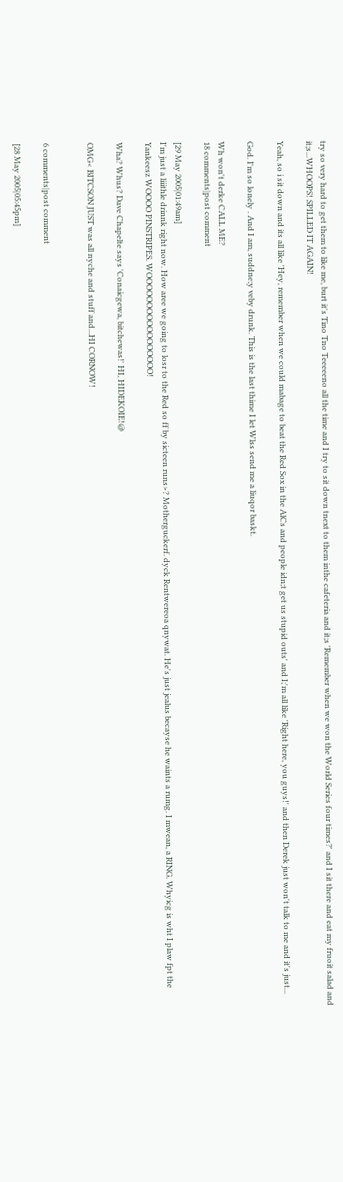try so very hard to get them to like me, burt it's Tino Tno Teeeeeno all the time and I try to sit down tnext to them inthe cafeteria and it;s 'Remember when we won the World Series four times?' and I sit there and eat my fruoit salad and it;s...WHOOPS! SPILLED IT AGAIN!

Yeah, so i sit down and its all like 'Hey, remember when we could mabage to beat the Red Sox in the AlCs and people idn;t get us stupid outs' and I;'m all like 'Right here, you guys!' and then Derek just won't talk to me and it's just...

God. I'm so lonely . And I am, suddne;y veby drunk. This is the last thime I let Wlss send me a liuqor baskt.

Wh won't derke CALL ME?
18 comments|post comment

[29 May 2005|01:49am]
I'm just a liiithle drinnk right now. How aree we going to losr to the Red so ff by sicteen runs>? Motherguckerf. dyck Rentwereoa qnywat. He's just jealus becayse he waints a rumg. I mwean, a RING. Whyicg is wht I plaw fpt the Yankeesz WOOOO PINSTRIPES. WOOOOOOOOOOOOOOOOO!

Wha? Whus? Dave Chapelte says 'Conaicgewa, bitchewas!' HI, HIDEKOIE!@

OMG< BITCSON JUST was all nyche and stuff and...HI CORNOW!


6 comments|post comment

[28 May 2005|05:45pm]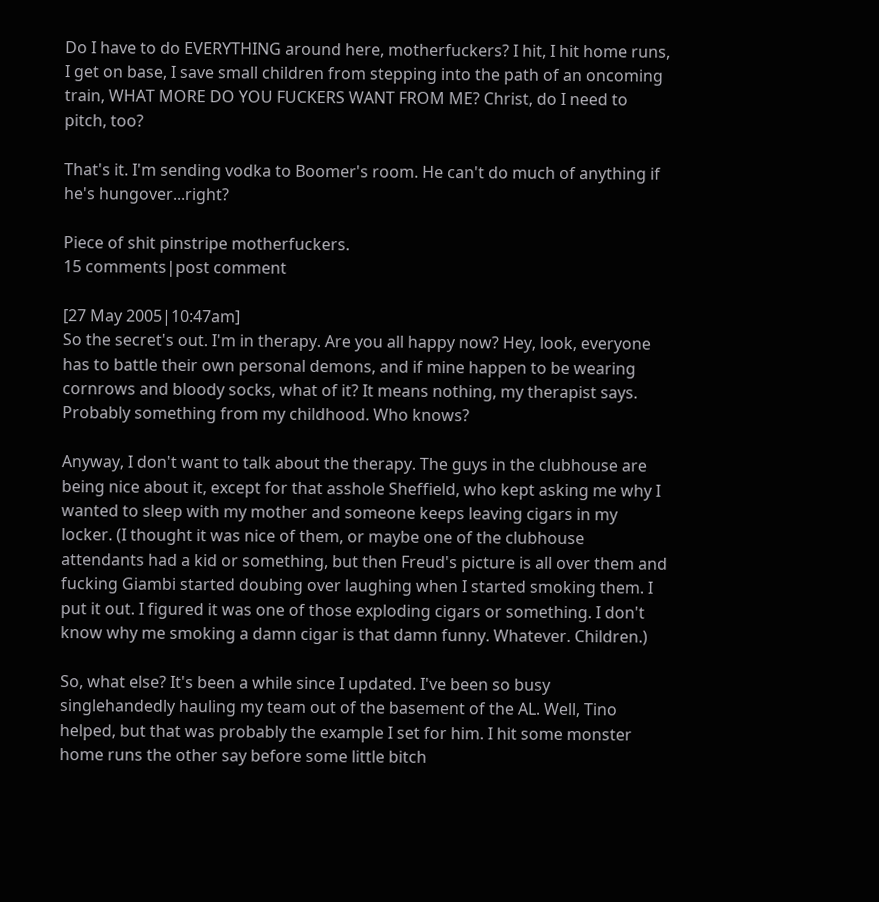Do I have to do EVERYTHING around here, motherfuckers? I hit, I hit home runs, I get on base, I save small children from stepping into the path of an oncoming train, WHAT MORE DO YOU FUCKERS WANT FROM ME? Christ, do I need to pitch, too?

That's it. I'm sending vodka to Boomer's room. He can't do much of anything if he's hungover...right?

Piece of shit pinstripe motherfuckers.
15 comments|post comment

[27 May 2005|10:47am]
So the secret's out. I'm in therapy. Are you all happy now? Hey, look, everyone has to battle their own personal demons, and if mine happen to be wearing cornrows and bloody socks, what of it? It means nothing, my therapist says. Probably something from my childhood. Who knows?

Anyway, I don't want to talk about the therapy. The guys in the clubhouse are being nice about it, except for that asshole Sheffield, who kept asking me why I wanted to sleep with my mother and someone keeps leaving cigars in my locker. (I thought it was nice of them, or maybe one of the clubhouse attendants had a kid or something, but then Freud's picture is all over them and fucking Giambi started doubing over laughing when I started smoking them. I put it out. I figured it was one of those exploding cigars or something. I don't know why me smoking a damn cigar is that damn funny. Whatever. Children.)

So, what else? It's been a while since I updated. I've been so busy singlehandedly hauling my team out of the basement of the AL. Well, Tino helped, but that was probably the example I set for him. I hit some monster home runs the other say before some little bitch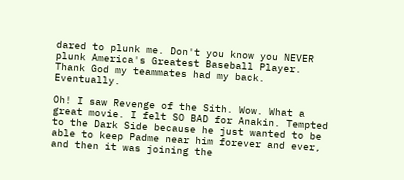dared to plunk me. Don't you know you NEVER plunk America's Greatest Baseball Player. Thank God my teammates had my back. Eventually.

Oh! I saw Revenge of the Sith. Wow. What a great movie. I felt SO BAD for Anakin. Tempted to the Dark Side because he just wanted to be able to keep Padme near him forever and ever, and then it was joining the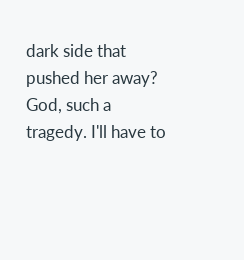dark side that pushed her away? God, such a tragedy. I'll have to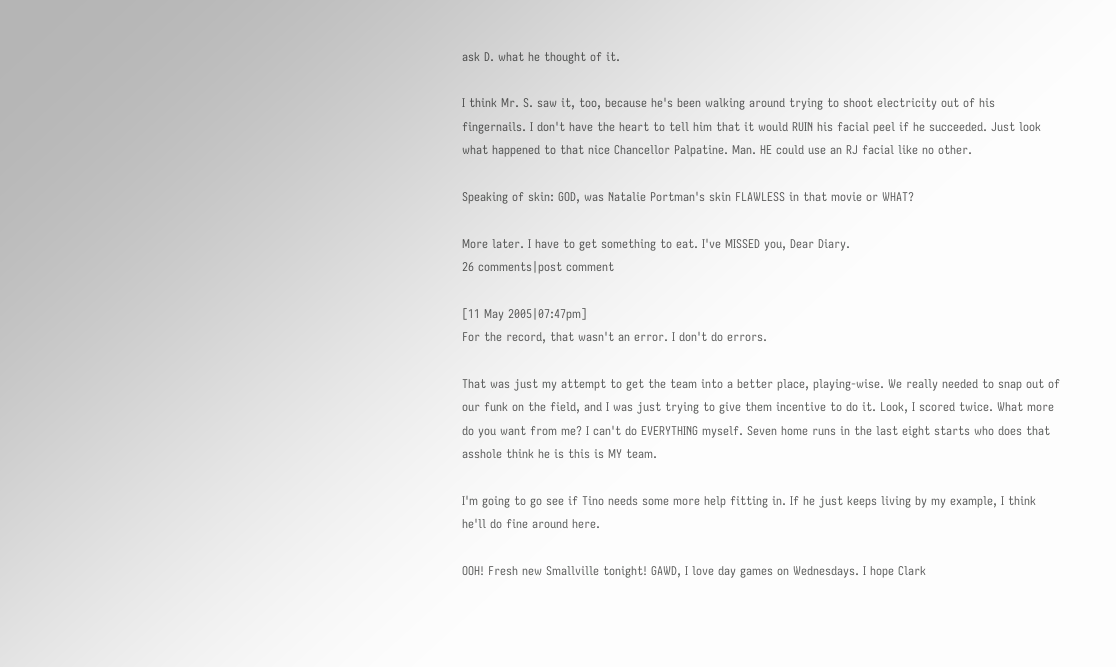ask D. what he thought of it.

I think Mr. S. saw it, too, because he's been walking around trying to shoot electricity out of his fingernails. I don't have the heart to tell him that it would RUIN his facial peel if he succeeded. Just look what happened to that nice Chancellor Palpatine. Man. HE could use an RJ facial like no other.

Speaking of skin: GOD, was Natalie Portman's skin FLAWLESS in that movie or WHAT?

More later. I have to get something to eat. I've MISSED you, Dear Diary.
26 comments|post comment

[11 May 2005|07:47pm]
For the record, that wasn't an error. I don't do errors.

That was just my attempt to get the team into a better place, playing-wise. We really needed to snap out of our funk on the field, and I was just trying to give them incentive to do it. Look, I scored twice. What more do you want from me? I can't do EVERYTHING myself. Seven home runs in the last eight starts who does that asshole think he is this is MY team.

I'm going to go see if Tino needs some more help fitting in. If he just keeps living by my example, I think he'll do fine around here.

OOH! Fresh new Smallville tonight! GAWD, I love day games on Wednesdays. I hope Clark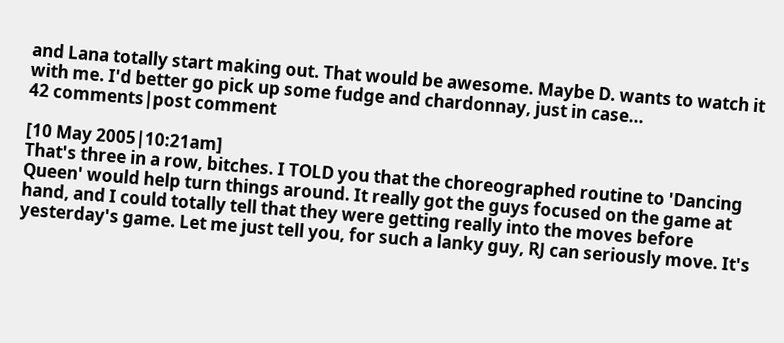and Lana totally start making out. That would be awesome. Maybe D. wants to watch it with me. I'd better go pick up some fudge and chardonnay, just in case...
42 comments|post comment

[10 May 2005|10:21am]
That's three in a row, bitches. I TOLD you that the choreographed routine to 'Dancing Queen' would help turn things around. It really got the guys focused on the game at hand, and I could totally tell that they were getting really into the moves before yesterday's game. Let me just tell you, for such a lanky guy, RJ can seriously move. It's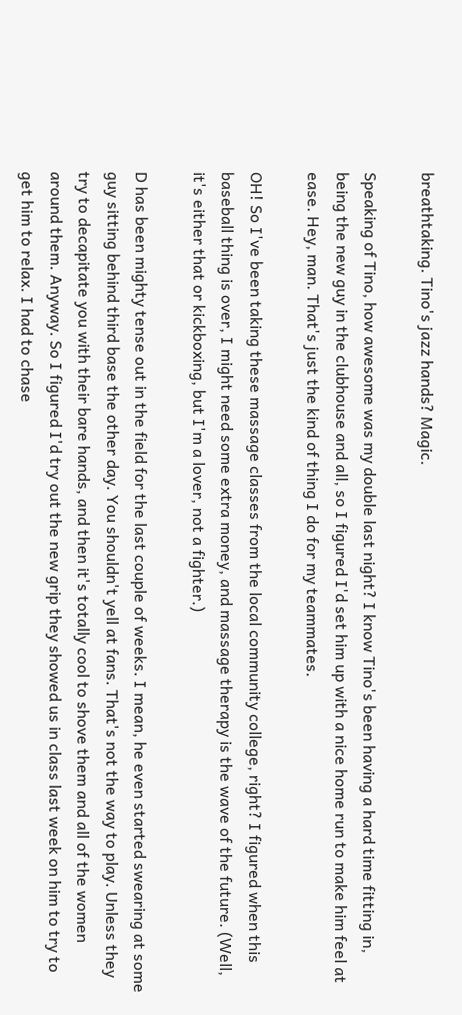breathtaking. Tino's jazz hands? Magic.

Speaking of Tino, how awesome was my double last night? I know Tino's been having a hard time fitting in, being the new guy in the clubhouse and all, so I figured I'd set him up with a nice home run to make him feel at ease. Hey, man. That's just the kind of thing I do for my teammates.

OH! So I've been taking these massage classes from the local community college, right? I figured when this baseball thing is over, I might need some extra money, and massage therapy is the wave of the future. (Well, it's either that or kickboxing, but I'm a lover, not a fighter.)

D has been mighty tense out in the field for the last couple of weeks. I mean, he even started swearing at some guy sitting behind third base the other day. You shouldn't yell at fans. That's not the way to play. Unless they try to decapitate you with their bare hands, and then it's totally cool to shove them and all of the women around them. Anyway. So I figured I'd try out the new grip they showed us in class last week on him to try to get him to relax. I had to chase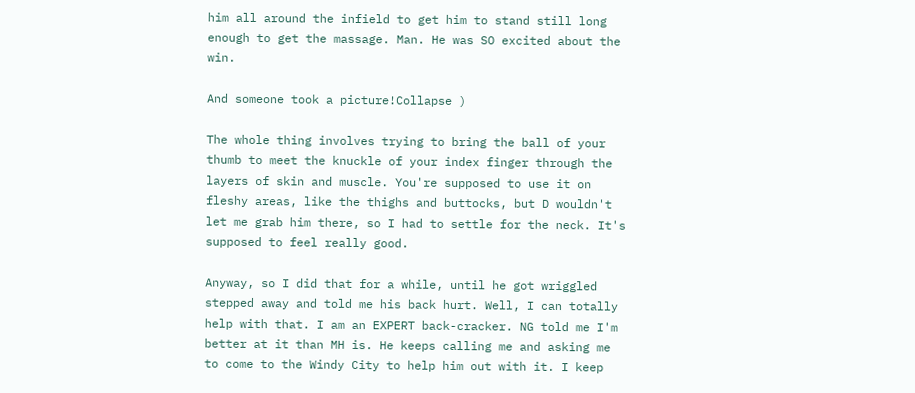him all around the infield to get him to stand still long enough to get the massage. Man. He was SO excited about the win.

And someone took a picture!Collapse )

The whole thing involves trying to bring the ball of your thumb to meet the knuckle of your index finger through the layers of skin and muscle. You're supposed to use it on fleshy areas, like the thighs and buttocks, but D wouldn't let me grab him there, so I had to settle for the neck. It's supposed to feel really good.

Anyway, so I did that for a while, until he got wriggled stepped away and told me his back hurt. Well, I can totally help with that. I am an EXPERT back-cracker. NG told me I'm better at it than MH is. He keeps calling me and asking me to come to the Windy City to help him out with it. I keep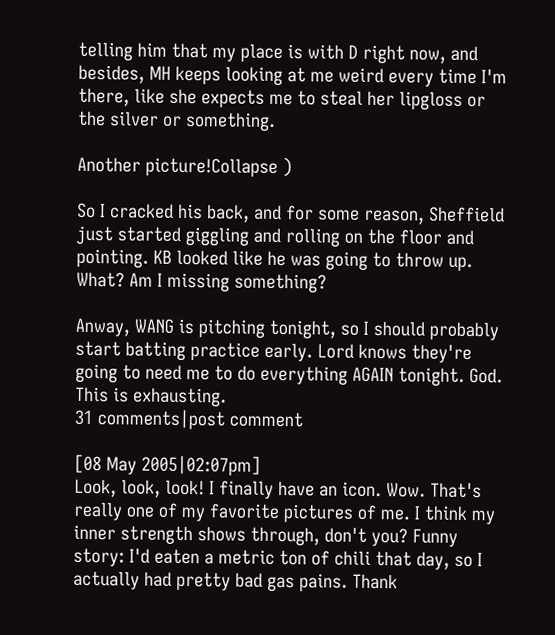telling him that my place is with D right now, and besides, MH keeps looking at me weird every time I'm there, like she expects me to steal her lipgloss or the silver or something.

Another picture!Collapse )

So I cracked his back, and for some reason, Sheffield just started giggling and rolling on the floor and pointing. KB looked like he was going to throw up. What? Am I missing something?

Anway, WANG is pitching tonight, so I should probably start batting practice early. Lord knows they're going to need me to do everything AGAIN tonight. God. This is exhausting.
31 comments|post comment

[08 May 2005|02:07pm]
Look, look, look! I finally have an icon. Wow. That's really one of my favorite pictures of me. I think my inner strength shows through, don't you? Funny story: I'd eaten a metric ton of chili that day, so I actually had pretty bad gas pains. Thank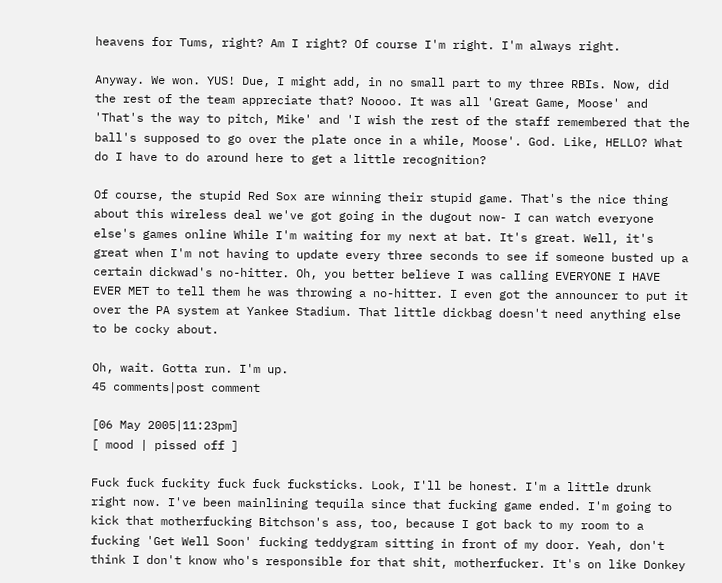heavens for Tums, right? Am I right? Of course I'm right. I'm always right.

Anyway. We won. YUS! Due, I might add, in no small part to my three RBIs. Now, did the rest of the team appreciate that? Noooo. It was all 'Great Game, Moose' and 'That's the way to pitch, Mike' and 'I wish the rest of the staff remembered that the ball's supposed to go over the plate once in a while, Moose'. God. Like, HELLO? What do I have to do around here to get a little recognition?

Of course, the stupid Red Sox are winning their stupid game. That's the nice thing about this wireless deal we've got going in the dugout now- I can watch everyone else's games online While I'm waiting for my next at bat. It's great. Well, it's great when I'm not having to update every three seconds to see if someone busted up a certain dickwad's no-hitter. Oh, you better believe I was calling EVERYONE I HAVE EVER MET to tell them he was throwing a no-hitter. I even got the announcer to put it over the PA system at Yankee Stadium. That little dickbag doesn't need anything else to be cocky about.

Oh, wait. Gotta run. I'm up.
45 comments|post comment

[06 May 2005|11:23pm]
[ mood | pissed off ]

Fuck fuck fuckity fuck fuck fucksticks. Look, I'll be honest. I'm a little drunk right now. I've been mainlining tequila since that fucking game ended. I'm going to kick that motherfucking Bitchson's ass, too, because I got back to my room to a fucking 'Get Well Soon' fucking teddygram sitting in front of my door. Yeah, don't think I don't know who's responsible for that shit, motherfucker. It's on like Donkey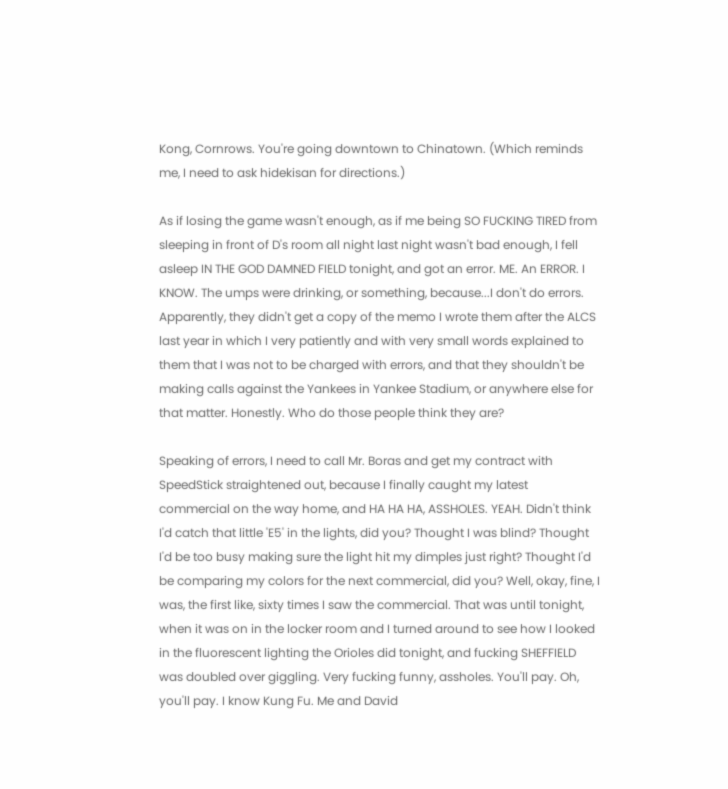Kong, Cornrows. You're going downtown to Chinatown. (Which reminds me, I need to ask hidekisan for directions.)

As if losing the game wasn't enough, as if me being SO FUCKING TIRED from sleeping in front of D's room all night last night wasn't bad enough, I fell asleep IN THE GOD DAMNED FIELD tonight, and got an error. ME. An ERROR. I KNOW. The umps were drinking, or something, because...I don't do errors. Apparently, they didn't get a copy of the memo I wrote them after the ALCS last year in which I very patiently and with very small words explained to them that I was not to be charged with errors, and that they shouldn't be making calls against the Yankees in Yankee Stadium, or anywhere else for that matter. Honestly. Who do those people think they are?

Speaking of errors, I need to call Mr. Boras and get my contract with SpeedStick straightened out, because I finally caught my latest commercial on the way home, and HA HA HA, ASSHOLES. YEAH. Didn't think I'd catch that little 'E5' in the lights, did you? Thought I was blind? Thought I'd be too busy making sure the light hit my dimples just right? Thought I'd be comparing my colors for the next commercial, did you? Well, okay, fine, I was, the first like, sixty times I saw the commercial. That was until tonight, when it was on in the locker room and I turned around to see how I looked in the fluorescent lighting the Orioles did tonight, and fucking SHEFFIELD was doubled over giggling. Very fucking funny, assholes. You'll pay. Oh, you'll pay. I know Kung Fu. Me and David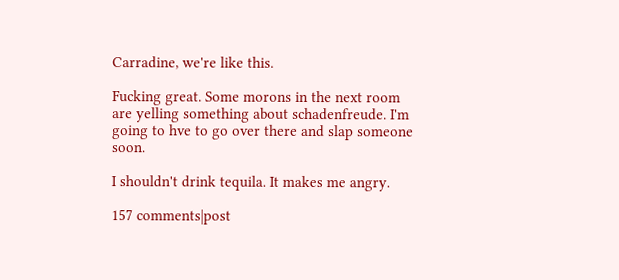Carradine, we're like this.

Fucking great. Some morons in the next room are yelling something about schadenfreude. I'm going to hve to go over there and slap someone soon.

I shouldn't drink tequila. It makes me angry.

157 comments|post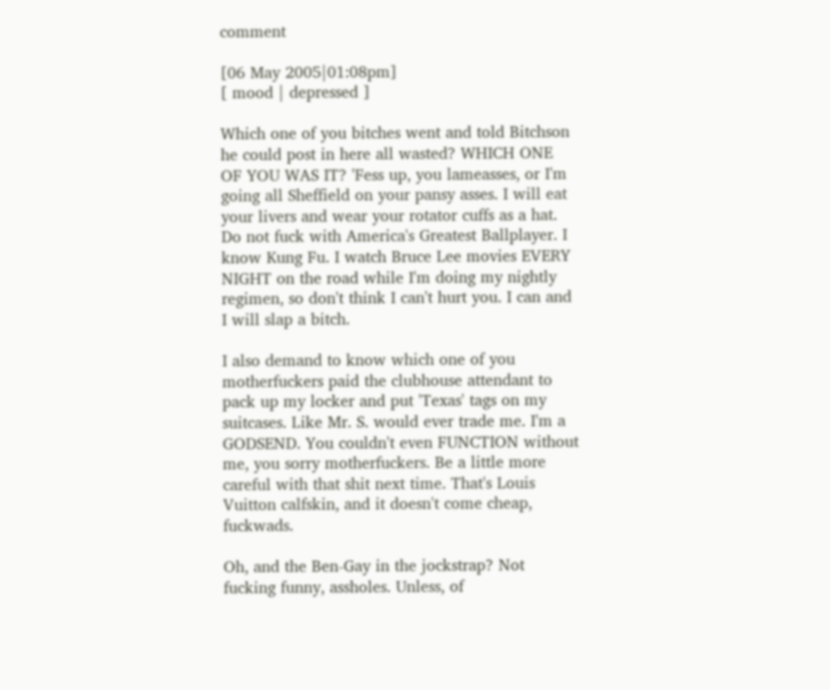comment

[06 May 2005|01:08pm]
[ mood | depressed ]

Which one of you bitches went and told Bitchson he could post in here all wasted? WHICH ONE OF YOU WAS IT? 'Fess up, you lameasses, or I'm going all Sheffield on your pansy asses. I will eat your livers and wear your rotator cuffs as a hat. Do not fuck with America's Greatest Ballplayer. I know Kung Fu. I watch Bruce Lee movies EVERY NIGHT on the road while I'm doing my nightly regimen, so don't think I can't hurt you. I can and I will slap a bitch.

I also demand to know which one of you motherfuckers paid the clubhouse attendant to pack up my locker and put 'Texas' tags on my suitcases. Like Mr. S. would ever trade me. I'm a GODSEND. You couldn't even FUNCTION without me, you sorry motherfuckers. Be a little more careful with that shit next time. That's Louis Vuitton calfskin, and it doesn't come cheap, fuckwads.

Oh, and the Ben-Gay in the jockstrap? Not fucking funny, assholes. Unless, of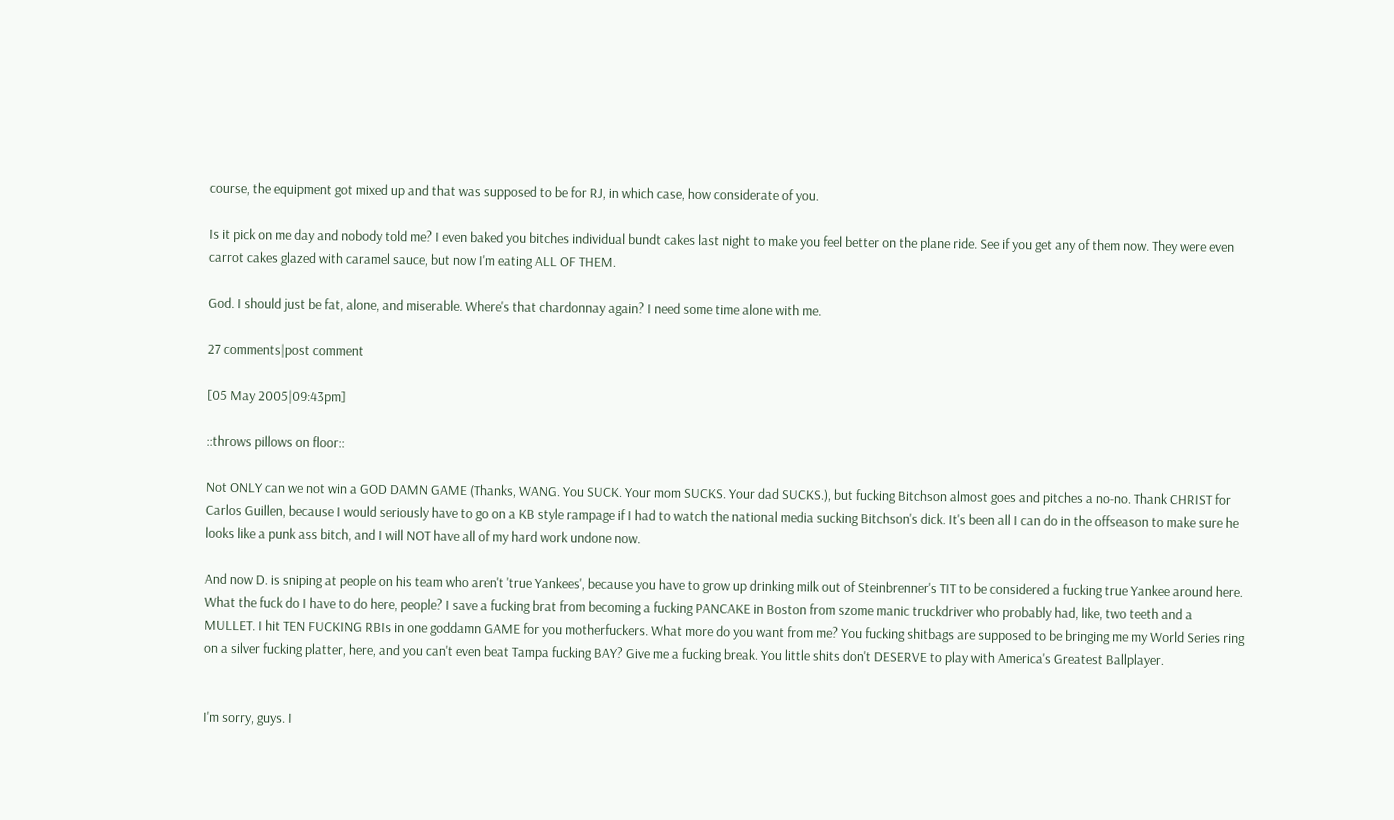course, the equipment got mixed up and that was supposed to be for RJ, in which case, how considerate of you.

Is it pick on me day and nobody told me? I even baked you bitches individual bundt cakes last night to make you feel better on the plane ride. See if you get any of them now. They were even carrot cakes glazed with caramel sauce, but now I'm eating ALL OF THEM.

God. I should just be fat, alone, and miserable. Where's that chardonnay again? I need some time alone with me.

27 comments|post comment

[05 May 2005|09:43pm]

::throws pillows on floor::

Not ONLY can we not win a GOD DAMN GAME (Thanks, WANG. You SUCK. Your mom SUCKS. Your dad SUCKS.), but fucking Bitchson almost goes and pitches a no-no. Thank CHRIST for Carlos Guillen, because I would seriously have to go on a KB style rampage if I had to watch the national media sucking Bitchson's dick. It's been all I can do in the offseason to make sure he looks like a punk ass bitch, and I will NOT have all of my hard work undone now.

And now D. is sniping at people on his team who aren't 'true Yankees', because you have to grow up drinking milk out of Steinbrenner's TIT to be considered a fucking true Yankee around here. What the fuck do I have to do here, people? I save a fucking brat from becoming a fucking PANCAKE in Boston from szome manic truckdriver who probably had, like, two teeth and a MULLET. I hit TEN FUCKING RBIs in one goddamn GAME for you motherfuckers. What more do you want from me? You fucking shitbags are supposed to be bringing me my World Series ring on a silver fucking platter, here, and you can't even beat Tampa fucking BAY? Give me a fucking break. You little shits don't DESERVE to play with America's Greatest Ballplayer.


I'm sorry, guys. I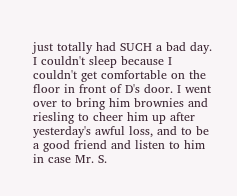just totally had SUCH a bad day. I couldn't sleep because I couldn't get comfortable on the floor in front of D's door. I went over to bring him brownies and riesling to cheer him up after yesterday's awful loss, and to be a good friend and listen to him in case Mr. S.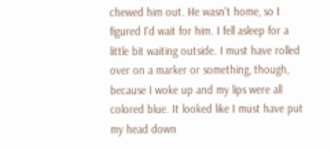chewed him out. He wasn't home, so I figured I'd wait for him. I fell asleep for a little bit waiting outside. I must have rolled over on a marker or something, though, because I woke up and my lips were all colored blue. It looked like I must have put my head down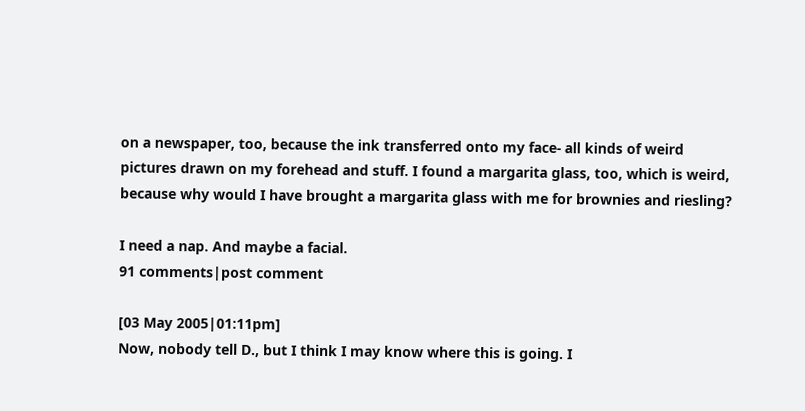on a newspaper, too, because the ink transferred onto my face- all kinds of weird pictures drawn on my forehead and stuff. I found a margarita glass, too, which is weird, because why would I have brought a margarita glass with me for brownies and riesling?

I need a nap. And maybe a facial.
91 comments|post comment

[03 May 2005|01:11pm]
Now, nobody tell D., but I think I may know where this is going. I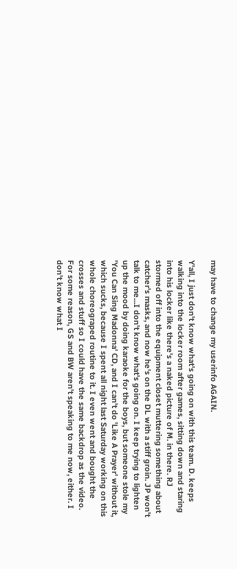may have to change my userinfo AGAIN.

Y'all, I just don't know what's going on with this team. D. keeps walking into the locker room after games, sitting down and staring into his locker like there's a naked picture of M. in there. RJ stormed off into the equipment closet muttering something about catcher's masks, and now he's on the DL with a stiff groin. JP won't talk to me...I don't know what's going on. I keep trying to lighten up the mood by doing karaoke for the boys, but someone stole my 'You Can Sing Madonna' CD, and I can't do 'Like A Prayer' without it, which sucks, because I spent all night last Saturday working on this whole choreograped routine to it. I even went and bought the crosses and stuff so I could have the same backdrop as the video. For some reason, GS and BW aren't speaking to me now, either. I don't know what I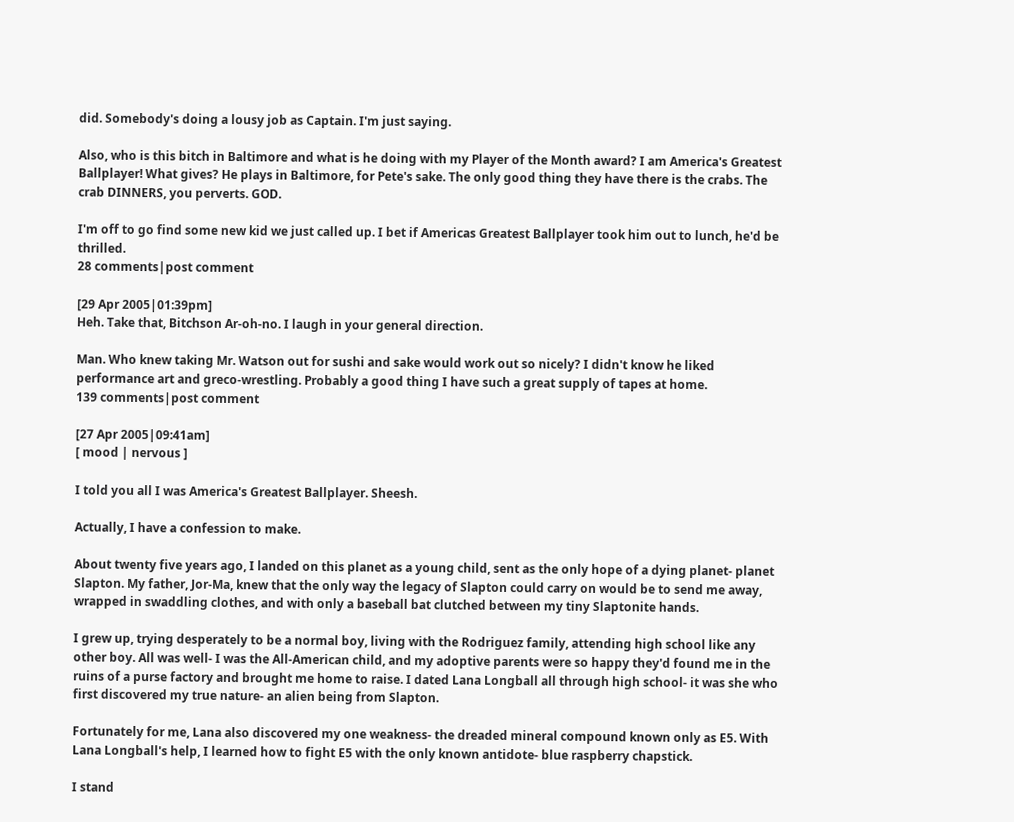did. Somebody's doing a lousy job as Captain. I'm just saying.

Also, who is this bitch in Baltimore and what is he doing with my Player of the Month award? I am America's Greatest Ballplayer! What gives? He plays in Baltimore, for Pete's sake. The only good thing they have there is the crabs. The crab DINNERS, you perverts. GOD.

I'm off to go find some new kid we just called up. I bet if Americas Greatest Ballplayer took him out to lunch, he'd be thrilled.
28 comments|post comment

[29 Apr 2005|01:39pm]
Heh. Take that, Bitchson Ar-oh-no. I laugh in your general direction.

Man. Who knew taking Mr. Watson out for sushi and sake would work out so nicely? I didn't know he liked performance art and greco-wrestling. Probably a good thing I have such a great supply of tapes at home.
139 comments|post comment

[27 Apr 2005|09:41am]
[ mood | nervous ]

I told you all I was America's Greatest Ballplayer. Sheesh.

Actually, I have a confession to make.

About twenty five years ago, I landed on this planet as a young child, sent as the only hope of a dying planet- planet Slapton. My father, Jor-Ma, knew that the only way the legacy of Slapton could carry on would be to send me away, wrapped in swaddling clothes, and with only a baseball bat clutched between my tiny Slaptonite hands.

I grew up, trying desperately to be a normal boy, living with the Rodriguez family, attending high school like any other boy. All was well- I was the All-American child, and my adoptive parents were so happy they'd found me in the ruins of a purse factory and brought me home to raise. I dated Lana Longball all through high school- it was she who first discovered my true nature- an alien being from Slapton.

Fortunately for me, Lana also discovered my one weakness- the dreaded mineral compound known only as E5. With Lana Longball's help, I learned how to fight E5 with the only known antidote- blue raspberry chapstick.

I stand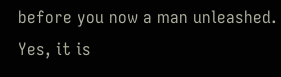before you now a man unleashed. Yes, it is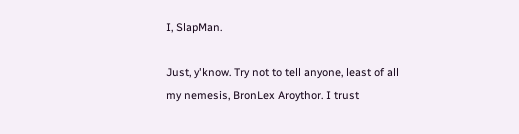I, SlapMan.

Just, y'know. Try not to tell anyone, least of all my nemesis, BronLex Aroythor. I trust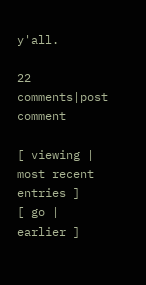y'all.

22 comments|post comment

[ viewing | most recent entries ]
[ go | earlier ]